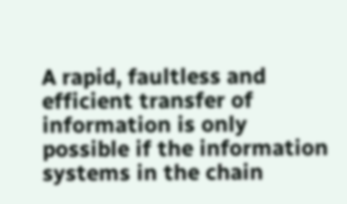A rapid, faultless and efficient transfer of information is only possible if the information systems in the chain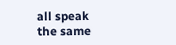all speak the same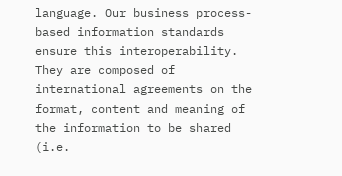language. Our business process-based information standards ensure this interoperability. They are composed of international agreements on the format, content and meaning of the information to be shared (i.e.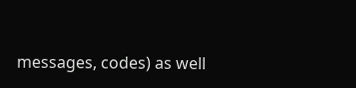messages, codes) as well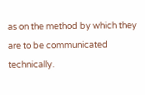as on the method by which they are to be communicated technically.